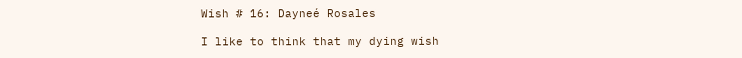Wish # 16: Dayneé Rosales

I like to think that my dying wish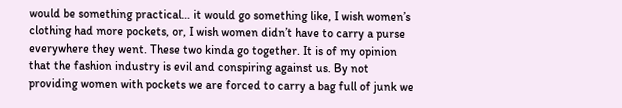would be something practical… it would go something like, I wish women’s clothing had more pockets, or, I wish women didn’t have to carry a purse everywhere they went. These two kinda go together. It is of my opinion that the fashion industry is evil and conspiring against us. By not providing women with pockets we are forced to carry a bag full of junk we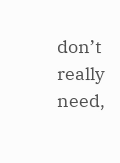don’t really need,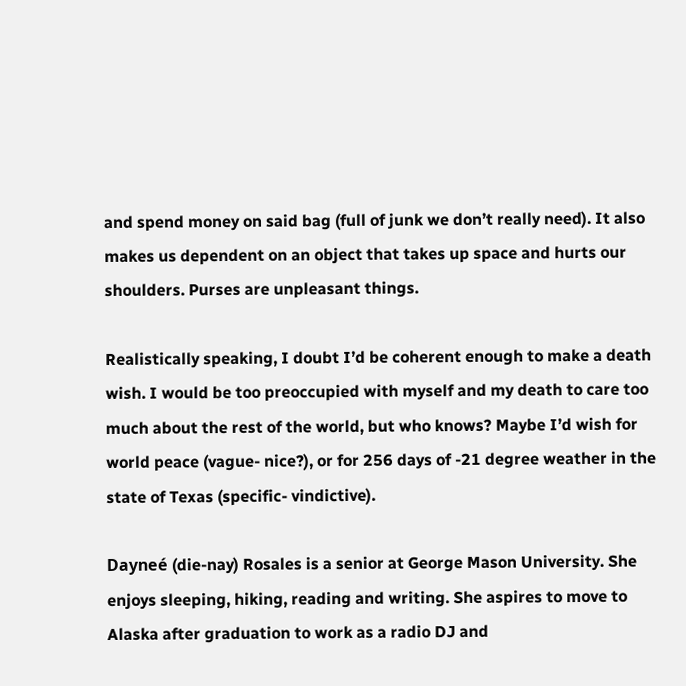and spend money on said bag (full of junk we don’t really need). It also makes us dependent on an object that takes up space and hurts our shoulders. Purses are unpleasant things.

Realistically speaking, I doubt I’d be coherent enough to make a death wish. I would be too preoccupied with myself and my death to care too much about the rest of the world, but who knows? Maybe I’d wish for world peace (vague- nice?), or for 256 days of -21 degree weather in the state of Texas (specific- vindictive).

Dayneé (die-nay) Rosales is a senior at George Mason University. She enjoys sleeping, hiking, reading and writing. She aspires to move to Alaska after graduation to work as a radio DJ and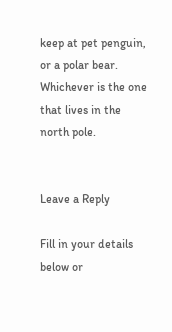keep at pet penguin, or a polar bear. Whichever is the one that lives in the north pole.


Leave a Reply

Fill in your details below or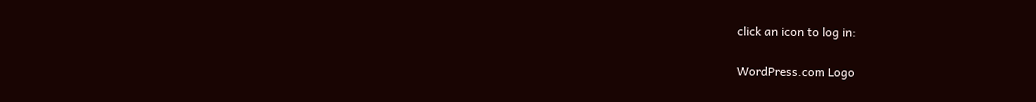click an icon to log in:

WordPress.com Logo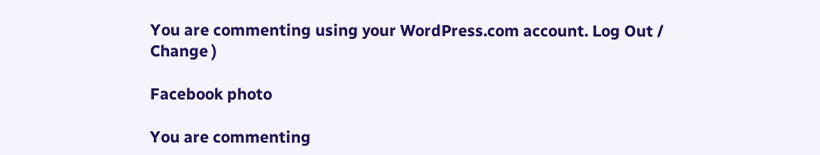You are commenting using your WordPress.com account. Log Out /  Change )

Facebook photo

You are commenting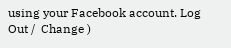using your Facebook account. Log Out /  Change )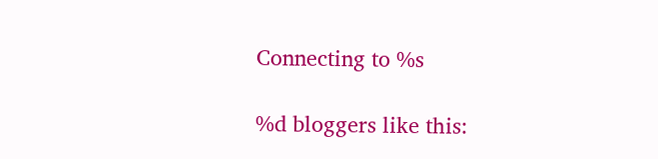Connecting to %s

%d bloggers like this: